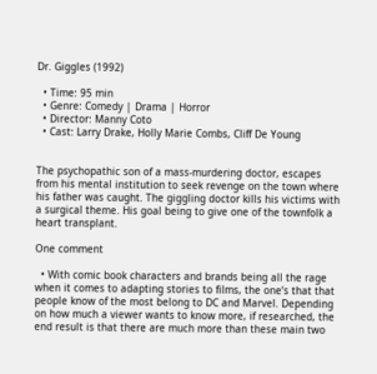Dr. Giggles (1992)

  • Time: 95 min
  • Genre: Comedy | Drama | Horror
  • Director: Manny Coto
  • Cast: Larry Drake, Holly Marie Combs, Cliff De Young


The psychopathic son of a mass-murdering doctor, escapes from his mental institution to seek revenge on the town where his father was caught. The giggling doctor kills his victims with a surgical theme. His goal being to give one of the townfolk a heart transplant.

One comment

  • With comic book characters and brands being all the rage when it comes to adapting stories to films, the one’s that that people know of the most belong to DC and Marvel. Depending on how much a viewer wants to know more, if researched, the end result is that there are much more than these main two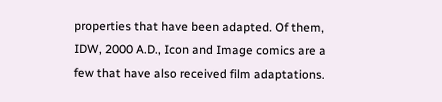properties that have been adapted. Of them, IDW, 2000 A.D., Icon and Image comics are a few that have also received film adaptations.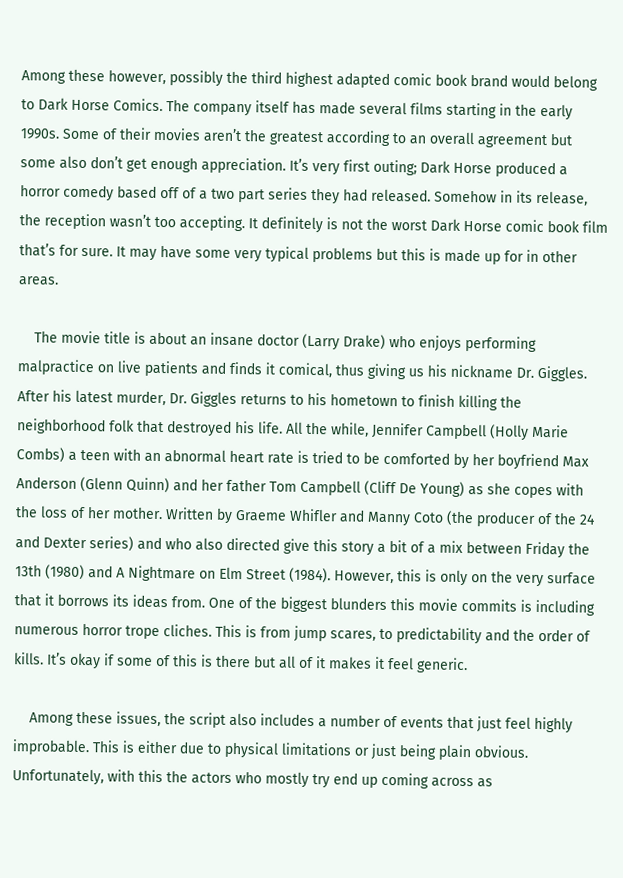Among these however, possibly the third highest adapted comic book brand would belong to Dark Horse Comics. The company itself has made several films starting in the early 1990s. Some of their movies aren’t the greatest according to an overall agreement but some also don’t get enough appreciation. It’s very first outing; Dark Horse produced a horror comedy based off of a two part series they had released. Somehow in its release, the reception wasn’t too accepting. It definitely is not the worst Dark Horse comic book film that’s for sure. It may have some very typical problems but this is made up for in other areas.

    The movie title is about an insane doctor (Larry Drake) who enjoys performing malpractice on live patients and finds it comical, thus giving us his nickname Dr. Giggles. After his latest murder, Dr. Giggles returns to his hometown to finish killing the neighborhood folk that destroyed his life. All the while, Jennifer Campbell (Holly Marie Combs) a teen with an abnormal heart rate is tried to be comforted by her boyfriend Max Anderson (Glenn Quinn) and her father Tom Campbell (Cliff De Young) as she copes with the loss of her mother. Written by Graeme Whifler and Manny Coto (the producer of the 24 and Dexter series) and who also directed give this story a bit of a mix between Friday the 13th (1980) and A Nightmare on Elm Street (1984). However, this is only on the very surface that it borrows its ideas from. One of the biggest blunders this movie commits is including numerous horror trope cliches. This is from jump scares, to predictability and the order of kills. It’s okay if some of this is there but all of it makes it feel generic.

    Among these issues, the script also includes a number of events that just feel highly improbable. This is either due to physical limitations or just being plain obvious. Unfortunately, with this the actors who mostly try end up coming across as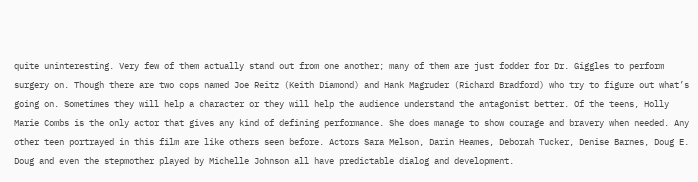quite uninteresting. Very few of them actually stand out from one another; many of them are just fodder for Dr. Giggles to perform surgery on. Though there are two cops named Joe Reitz (Keith Diamond) and Hank Magruder (Richard Bradford) who try to figure out what’s going on. Sometimes they will help a character or they will help the audience understand the antagonist better. Of the teens, Holly Marie Combs is the only actor that gives any kind of defining performance. She does manage to show courage and bravery when needed. Any other teen portrayed in this film are like others seen before. Actors Sara Melson, Darin Heames, Deborah Tucker, Denise Barnes, Doug E. Doug and even the stepmother played by Michelle Johnson all have predictable dialog and development.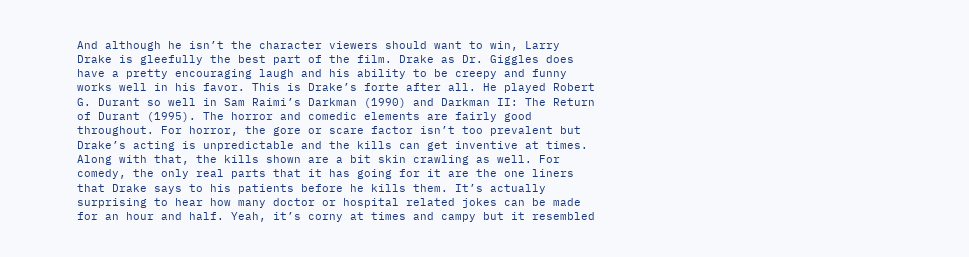And although he isn’t the character viewers should want to win, Larry Drake is gleefully the best part of the film. Drake as Dr. Giggles does have a pretty encouraging laugh and his ability to be creepy and funny works well in his favor. This is Drake’s forte after all. He played Robert G. Durant so well in Sam Raimi’s Darkman (1990) and Darkman II: The Return of Durant (1995). The horror and comedic elements are fairly good throughout. For horror, the gore or scare factor isn’t too prevalent but Drake’s acting is unpredictable and the kills can get inventive at times. Along with that, the kills shown are a bit skin crawling as well. For comedy, the only real parts that it has going for it are the one liners that Drake says to his patients before he kills them. It’s actually surprising to hear how many doctor or hospital related jokes can be made for an hour and half. Yeah, it’s corny at times and campy but it resembled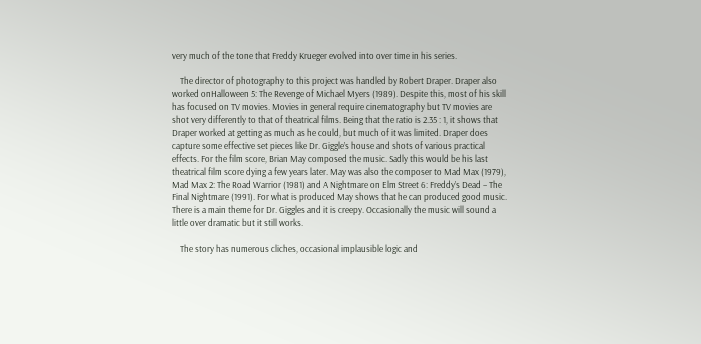very much of the tone that Freddy Krueger evolved into over time in his series.

    The director of photography to this project was handled by Robert Draper. Draper also worked onHalloween 5: The Revenge of Michael Myers (1989). Despite this, most of his skill has focused on TV movies. Movies in general require cinematography but TV movies are shot very differently to that of theatrical films. Being that the ratio is 2.35 : 1, it shows that Draper worked at getting as much as he could, but much of it was limited. Draper does capture some effective set pieces like Dr. Giggle’s house and shots of various practical effects. For the film score, Brian May composed the music. Sadly this would be his last theatrical film score dying a few years later. May was also the composer to Mad Max (1979), Mad Max 2: The Road Warrior (1981) and A Nightmare on Elm Street 6: Freddy’s Dead – The Final Nightmare (1991). For what is produced May shows that he can produced good music. There is a main theme for Dr. Giggles and it is creepy. Occasionally the music will sound a little over dramatic but it still works.

    The story has numerous cliches, occasional implausible logic and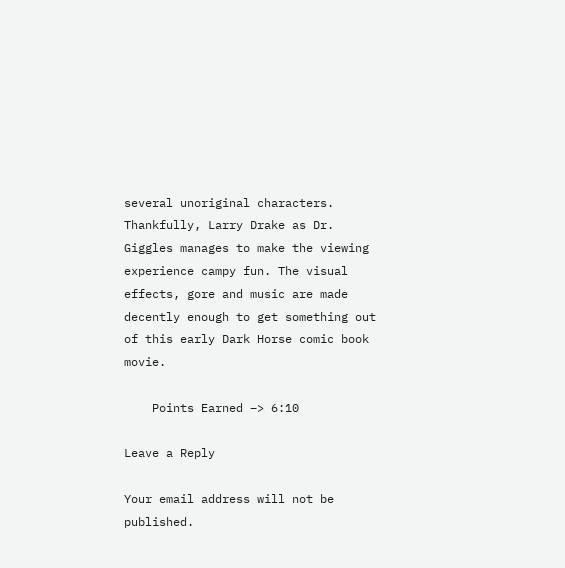several unoriginal characters. Thankfully, Larry Drake as Dr. Giggles manages to make the viewing experience campy fun. The visual effects, gore and music are made decently enough to get something out of this early Dark Horse comic book movie.

    Points Earned –> 6:10

Leave a Reply

Your email address will not be published.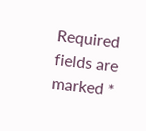Required fields are marked *